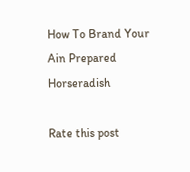How To Brand Your Ain Prepared Horseradish

Rate this post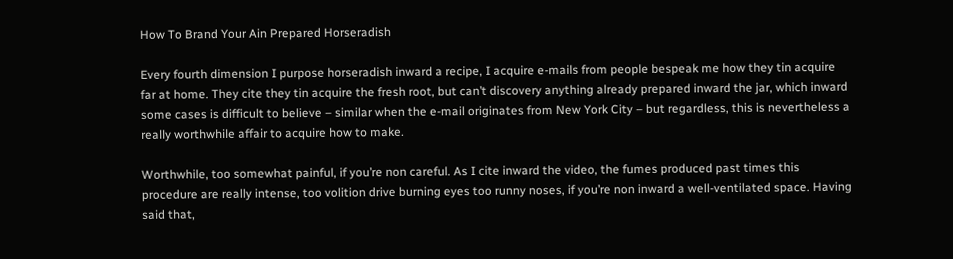How To Brand Your Ain Prepared Horseradish

Every fourth dimension I purpose horseradish inward a recipe, I acquire e-mails from people bespeak me how they tin acquire far at home. They cite they tin acquire the fresh root, but can’t discovery anything already prepared inward the jar, which inward some cases is difficult to believe – similar when the e-mail originates from New York City – but regardless, this is nevertheless a really worthwhile affair to acquire how to make.

Worthwhile, too somewhat painful, if you’re non careful. As I cite inward the video, the fumes produced past times this procedure are really intense, too volition drive burning eyes too runny noses, if you’re non inward a well-ventilated space. Having said that,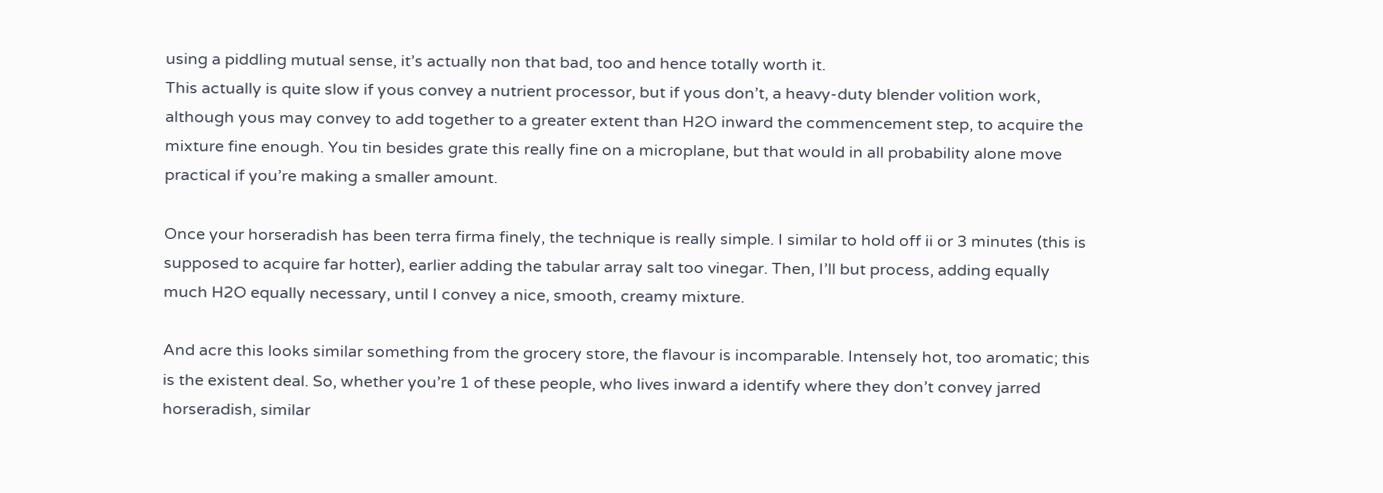using a piddling mutual sense, it’s actually non that bad, too and hence totally worth it.
This actually is quite slow if yous convey a nutrient processor, but if yous don’t, a heavy-duty blender volition work, although yous may convey to add together to a greater extent than H2O inward the commencement step, to acquire the mixture fine enough. You tin besides grate this really fine on a microplane, but that would in all probability alone move practical if you’re making a smaller amount.

Once your horseradish has been terra firma finely, the technique is really simple. I similar to hold off ii or 3 minutes (this is supposed to acquire far hotter), earlier adding the tabular array salt too vinegar. Then, I’ll but process, adding equally much H2O equally necessary, until I convey a nice, smooth, creamy mixture.

And acre this looks similar something from the grocery store, the flavour is incomparable. Intensely hot, too aromatic; this is the existent deal. So, whether you’re 1 of these people, who lives inward a identify where they don’t convey jarred horseradish, similar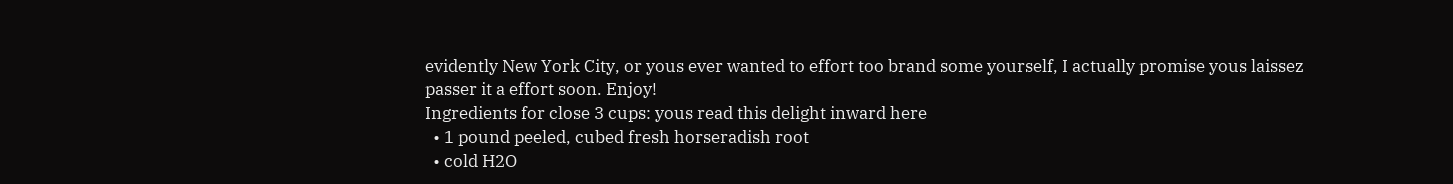evidently New York City, or yous ever wanted to effort too brand some yourself, I actually promise yous laissez passer it a effort soon. Enjoy!
Ingredients for close 3 cups: yous read this delight inward here
  • 1 pound peeled, cubed fresh horseradish root
  • cold H2O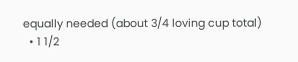equally needed (about 3/4 loving cup total)
  • 1 1/2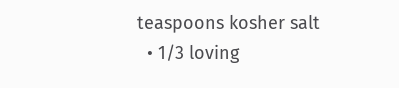teaspoons kosher salt
  • 1/3 loving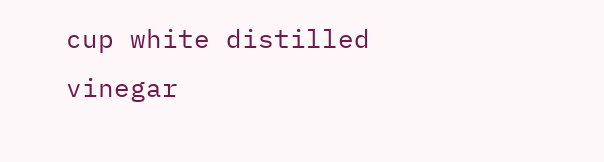cup white distilled vinegar